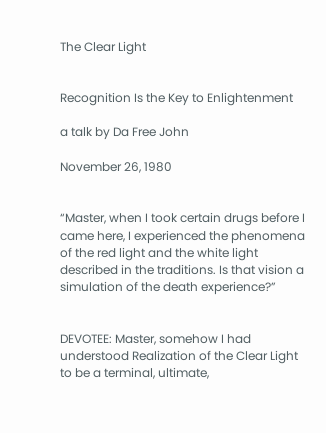The Clear Light


Recognition Is the Key to Enlightenment

a talk by Da Free John

November 26, 1980


“Master, when I took certain drugs before I came here, I experienced the phenomena of the red light and the white light described in the traditions. Is that vision a simulation of the death experience?”


DEVOTEE: Master, somehow I had understood Realization of the Clear Light to be a terminal, ultimate,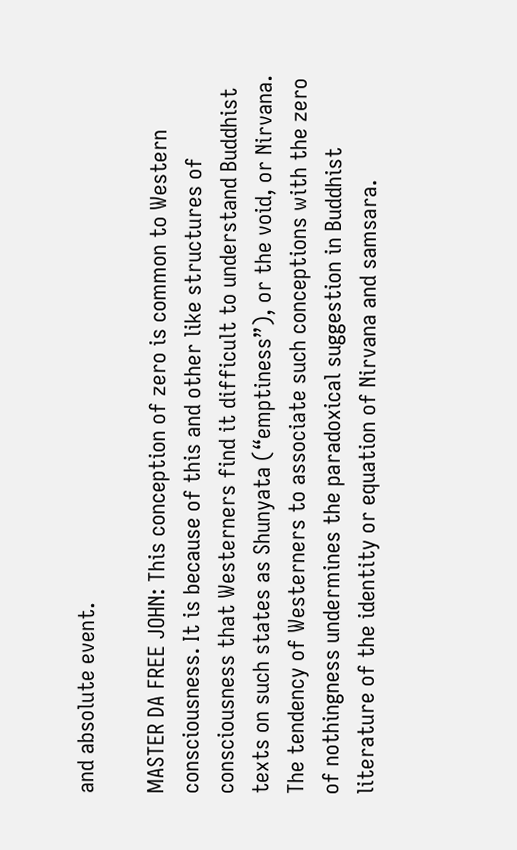and absolute event.

MASTER DA FREE JOHN: This conception of zero is common to Western consciousness. It is because of this and other like structures of consciousness that Westerners find it difficult to understand Buddhist texts on such states as Shunyata (“emptiness”), or the void, or Nirvana. The tendency of Westerners to associate such conceptions with the zero of nothingness undermines the paradoxical suggestion in Buddhist literature of the identity or equation of Nirvana and samsara.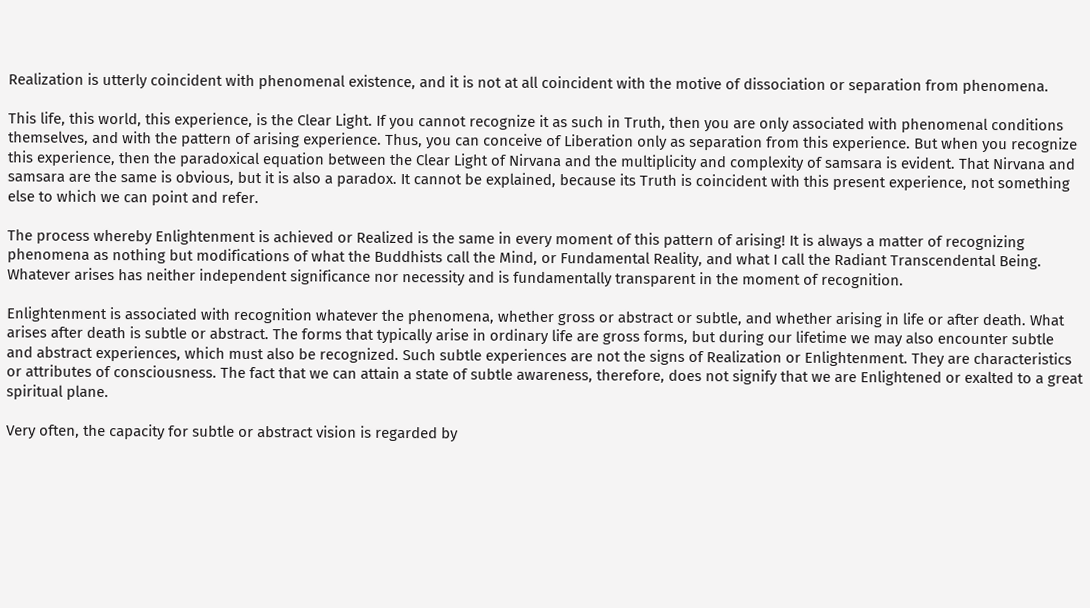Realization is utterly coincident with phenomenal existence, and it is not at all coincident with the motive of dissociation or separation from phenomena.

This life, this world, this experience, is the Clear Light. If you cannot recognize it as such in Truth, then you are only associated with phenomenal conditions themselves, and with the pattern of arising experience. Thus, you can conceive of Liberation only as separation from this experience. But when you recognize this experience, then the paradoxical equation between the Clear Light of Nirvana and the multiplicity and complexity of samsara is evident. That Nirvana and samsara are the same is obvious, but it is also a paradox. It cannot be explained, because its Truth is coincident with this present experience, not something else to which we can point and refer.

The process whereby Enlightenment is achieved or Realized is the same in every moment of this pattern of arising! It is always a matter of recognizing phenomena as nothing but modifications of what the Buddhists call the Mind, or Fundamental Reality, and what I call the Radiant Transcendental Being. Whatever arises has neither independent significance nor necessity and is fundamentally transparent in the moment of recognition.

Enlightenment is associated with recognition whatever the phenomena, whether gross or abstract or subtle, and whether arising in life or after death. What arises after death is subtle or abstract. The forms that typically arise in ordinary life are gross forms, but during our lifetime we may also encounter subtle and abstract experiences, which must also be recognized. Such subtle experiences are not the signs of Realization or Enlightenment. They are characteristics or attributes of consciousness. The fact that we can attain a state of subtle awareness, therefore, does not signify that we are Enlightened or exalted to a great spiritual plane.

Very often, the capacity for subtle or abstract vision is regarded by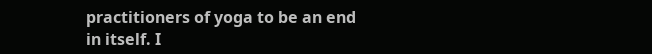practitioners of yoga to be an end in itself. I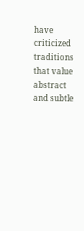have criticized traditions that value abstract and subtle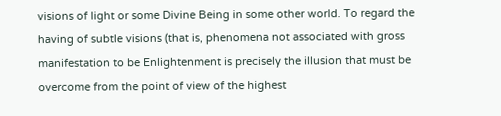visions of light or some Divine Being in some other world. To regard the having of subtle visions (that is, phenomena not associated with gross manifestation to be Enlightenment is precisely the illusion that must be overcome from the point of view of the highest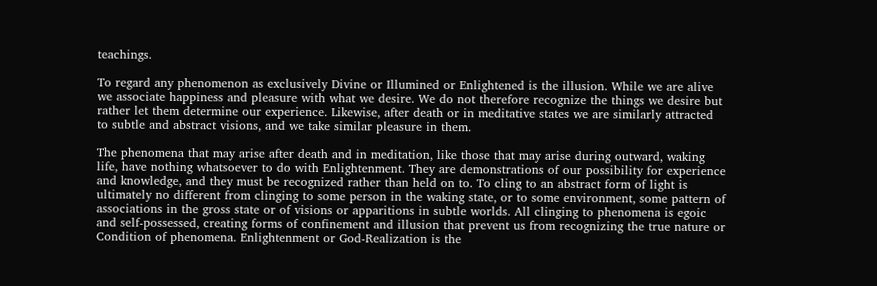teachings.

To regard any phenomenon as exclusively Divine or Illumined or Enlightened is the illusion. While we are alive we associate happiness and pleasure with what we desire. We do not therefore recognize the things we desire but rather let them determine our experience. Likewise, after death or in meditative states we are similarly attracted to subtle and abstract visions, and we take similar pleasure in them.

The phenomena that may arise after death and in meditation, like those that may arise during outward, waking life, have nothing whatsoever to do with Enlightenment. They are demonstrations of our possibility for experience and knowledge, and they must be recognized rather than held on to. To cling to an abstract form of light is ultimately no different from clinging to some person in the waking state, or to some environment, some pattern of associations in the gross state or of visions or apparitions in subtle worlds. All clinging to phenomena is egoic and self-possessed, creating forms of confinement and illusion that prevent us from recognizing the true nature or Condition of phenomena. Enlightenment or God-Realization is the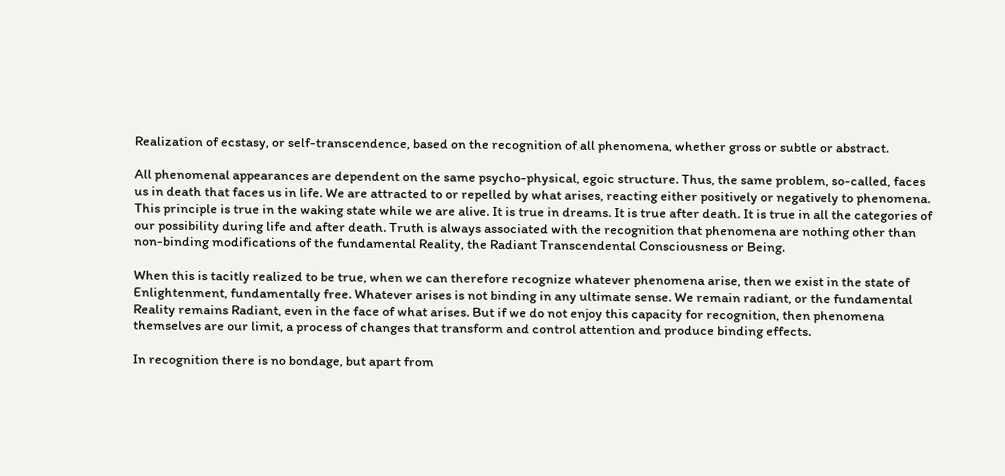Realization of ecstasy, or self-transcendence, based on the recognition of all phenomena, whether gross or subtle or abstract.

All phenomenal appearances are dependent on the same psycho-physical, egoic structure. Thus, the same problem, so-called, faces us in death that faces us in life. We are attracted to or repelled by what arises, reacting either positively or negatively to phenomena. This principle is true in the waking state while we are alive. It is true in dreams. It is true after death. It is true in all the categories of our possibility during life and after death. Truth is always associated with the recognition that phenomena are nothing other than non-binding modifications of the fundamental Reality, the Radiant Transcendental Consciousness or Being.

When this is tacitly realized to be true, when we can therefore recognize whatever phenomena arise, then we exist in the state of Enlightenment, fundamentally free. Whatever arises is not binding in any ultimate sense. We remain radiant, or the fundamental Reality remains Radiant, even in the face of what arises. But if we do not enjoy this capacity for recognition, then phenomena themselves are our limit, a process of changes that transform and control attention and produce binding effects.

In recognition there is no bondage, but apart from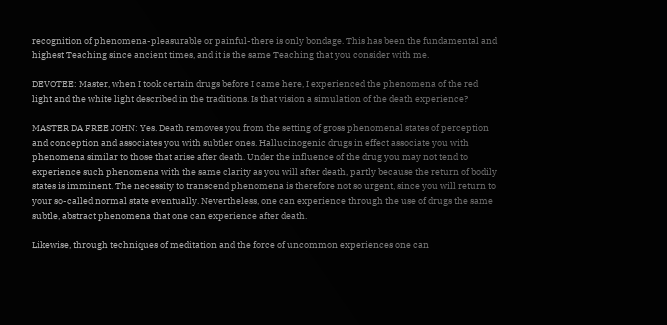recognition of phenomena-pleasurable or painful-there is only bondage. This has been the fundamental and highest Teaching since ancient times, and it is the same Teaching that you consider with me.

DEVOTEE: Master, when I took certain drugs before I came here, I experienced the phenomena of the red light and the white light described in the traditions. Is that vision a simulation of the death experience?

MASTER DA FREE JOHN: Yes. Death removes you from the setting of gross phenomenal states of perception and conception and associates you with subtler ones. Hallucinogenic drugs in effect associate you with phenomena similar to those that arise after death. Under the influence of the drug you may not tend to experience such phenomena with the same clarity as you will after death, partly because the return of bodily states is imminent. The necessity to transcend phenomena is therefore not so urgent, since you will return to your so-called normal state eventually. Nevertheless, one can experience through the use of drugs the same subtle, abstract phenomena that one can experience after death.

Likewise, through techniques of meditation and the force of uncommon experiences one can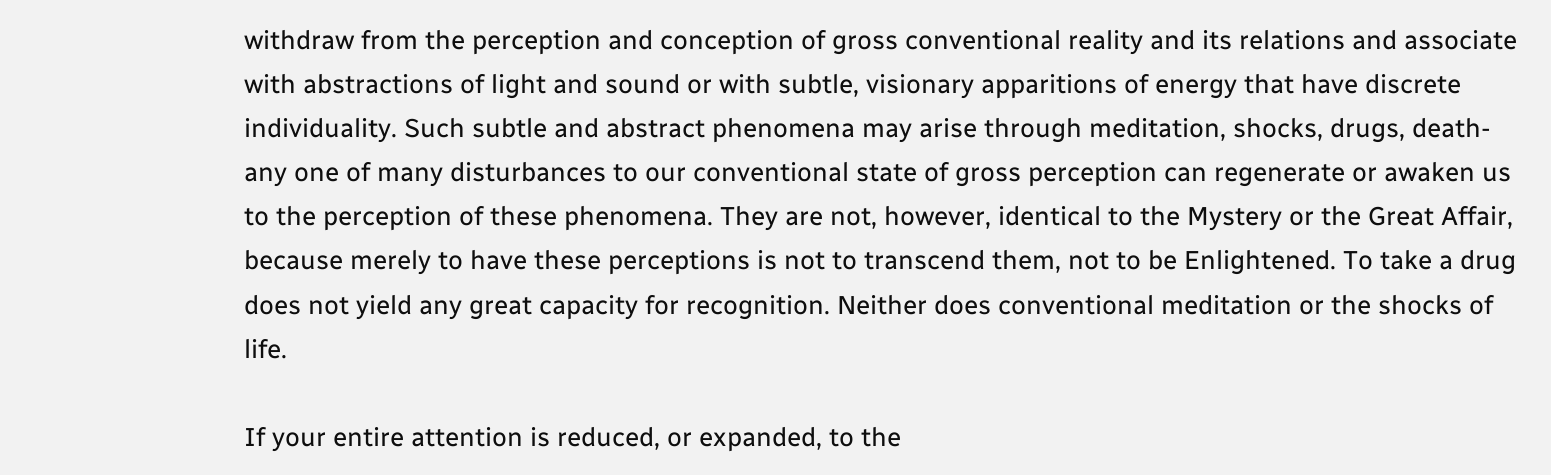withdraw from the perception and conception of gross conventional reality and its relations and associate with abstractions of light and sound or with subtle, visionary apparitions of energy that have discrete individuality. Such subtle and abstract phenomena may arise through meditation, shocks, drugs, death-any one of many disturbances to our conventional state of gross perception can regenerate or awaken us to the perception of these phenomena. They are not, however, identical to the Mystery or the Great Affair, because merely to have these perceptions is not to transcend them, not to be Enlightened. To take a drug does not yield any great capacity for recognition. Neither does conventional meditation or the shocks of life.

If your entire attention is reduced, or expanded, to the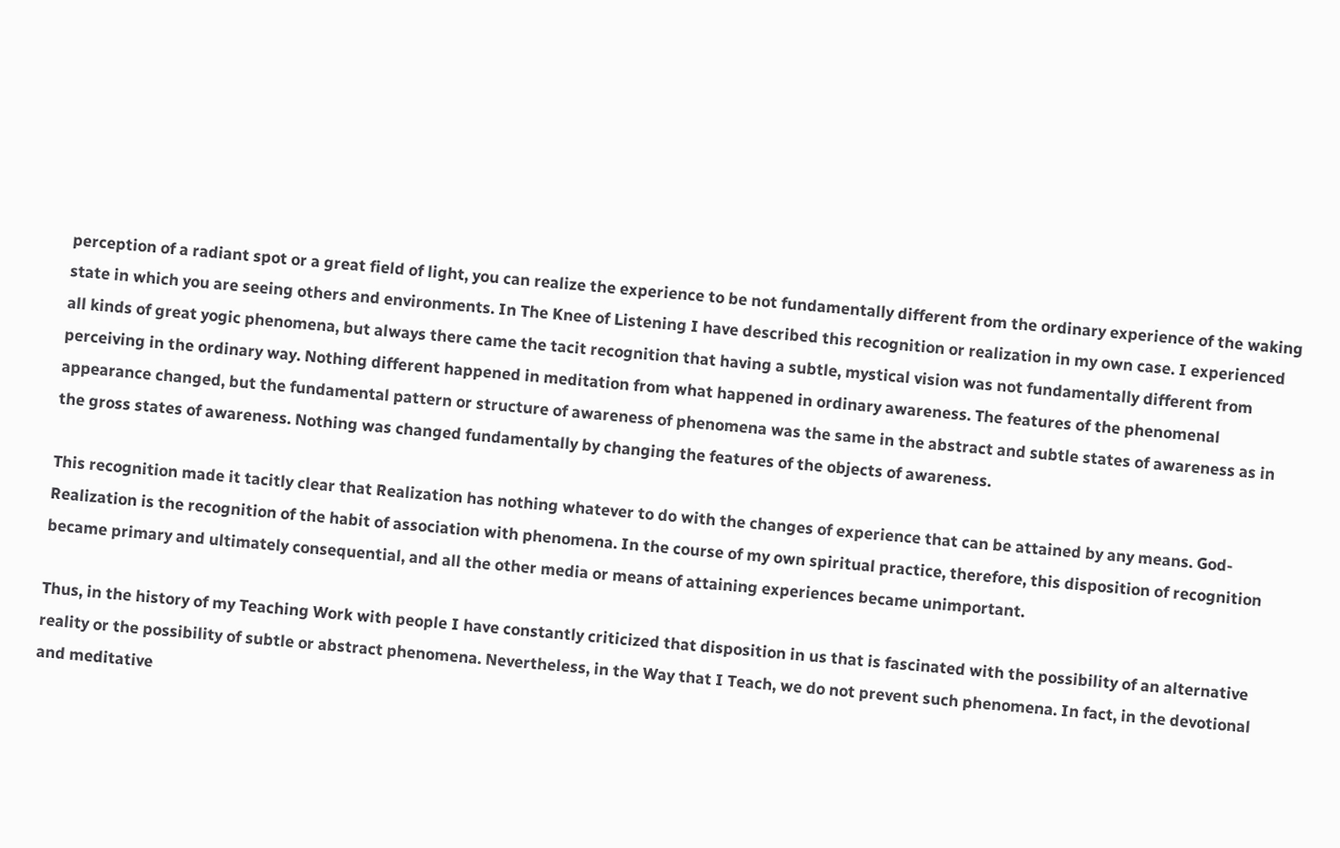perception of a radiant spot or a great field of light, you can realize the experience to be not fundamentally different from the ordinary experience of the waking state in which you are seeing others and environments. In The Knee of Listening I have described this recognition or realization in my own case. I experienced all kinds of great yogic phenomena, but always there came the tacit recognition that having a subtle, mystical vision was not fundamentally different from perceiving in the ordinary way. Nothing different happened in meditation from what happened in ordinary awareness. The features of the phenomenal appearance changed, but the fundamental pattern or structure of awareness of phenomena was the same in the abstract and subtle states of awareness as in the gross states of awareness. Nothing was changed fundamentally by changing the features of the objects of awareness.

This recognition made it tacitly clear that Realization has nothing whatever to do with the changes of experience that can be attained by any means. God-Realization is the recognition of the habit of association with phenomena. In the course of my own spiritual practice, therefore, this disposition of recognition became primary and ultimately consequential, and all the other media or means of attaining experiences became unimportant.

Thus, in the history of my Teaching Work with people I have constantly criticized that disposition in us that is fascinated with the possibility of an alternative reality or the possibility of subtle or abstract phenomena. Nevertheless, in the Way that I Teach, we do not prevent such phenomena. In fact, in the devotional and meditative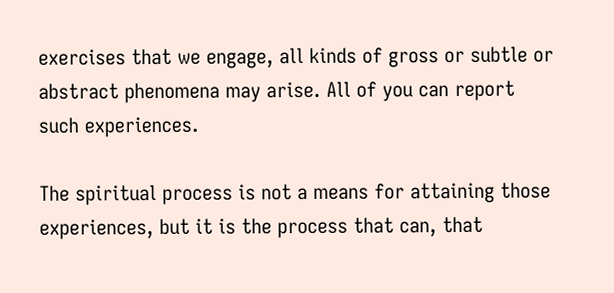exercises that we engage, all kinds of gross or subtle or abstract phenomena may arise. All of you can report such experiences.

The spiritual process is not a means for attaining those experiences, but it is the process that can, that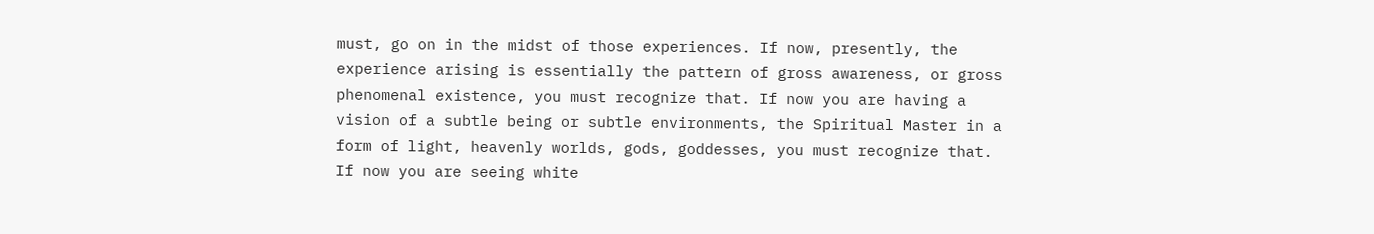must, go on in the midst of those experiences. If now, presently, the experience arising is essentially the pattern of gross awareness, or gross phenomenal existence, you must recognize that. If now you are having a vision of a subtle being or subtle environments, the Spiritual Master in a form of light, heavenly worlds, gods, goddesses, you must recognize that. If now you are seeing white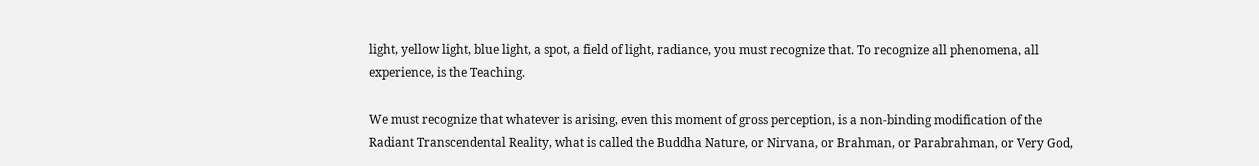light, yellow light, blue light, a spot, a field of light, radiance, you must recognize that. To recognize all phenomena, all experience, is the Teaching.

We must recognize that whatever is arising, even this moment of gross perception, is a non-binding modification of the Radiant Transcendental Reality, what is called the Buddha Nature, or Nirvana, or Brahman, or Parabrahman, or Very God,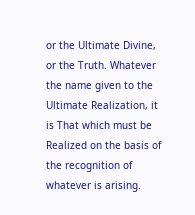or the Ultimate Divine, or the Truth. Whatever the name given to the Ultimate Realization, it is That which must be Realized on the basis of the recognition of whatever is arising.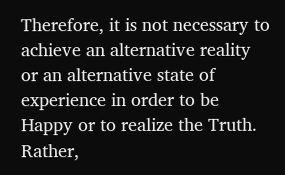Therefore, it is not necessary to achieve an alternative reality or an alternative state of experience in order to be Happy or to realize the Truth. Rather,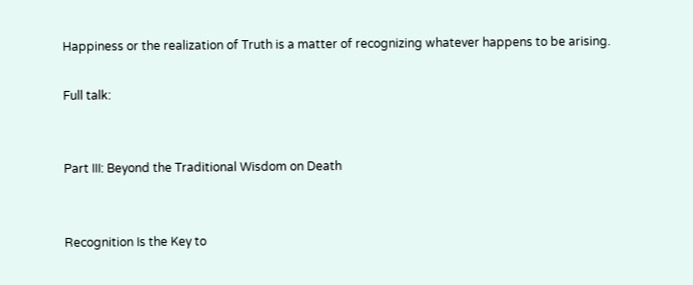Happiness or the realization of Truth is a matter of recognizing whatever happens to be arising.

Full talk:


Part III: Beyond the Traditional Wisdom on Death


Recognition Is the Key to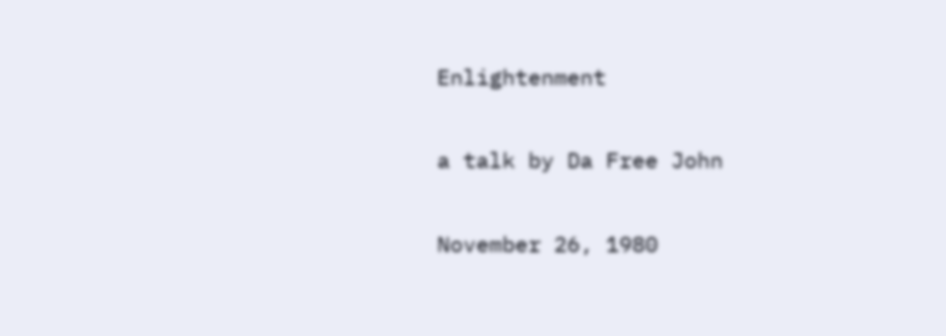Enlightenment

a talk by Da Free John

November 26, 1980